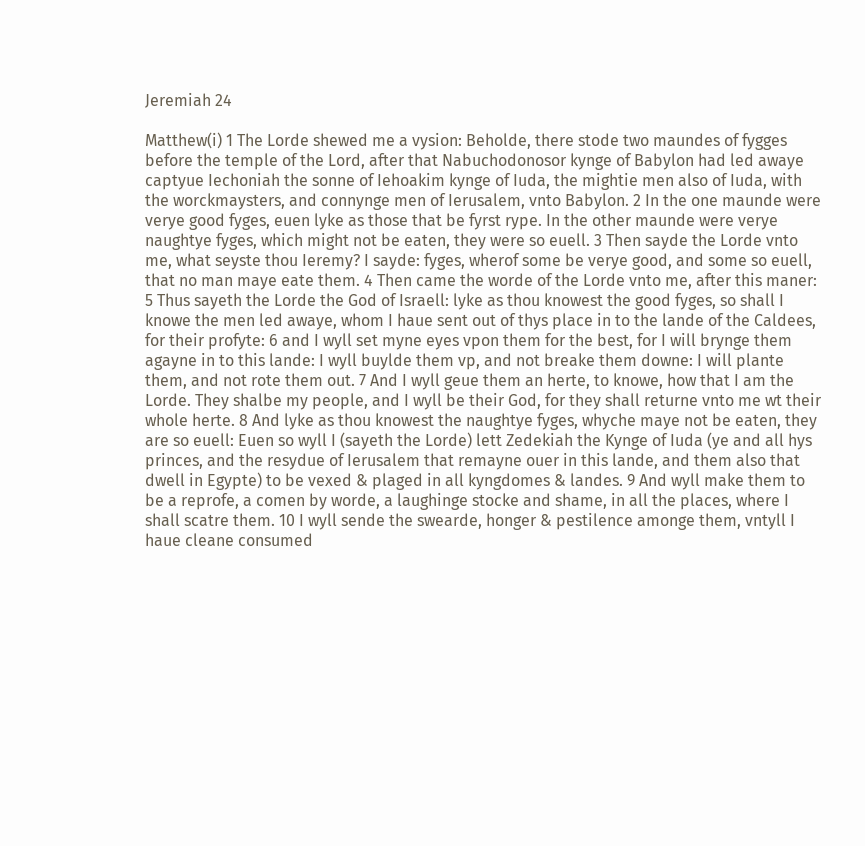Jeremiah 24

Matthew(i) 1 The Lorde shewed me a vysion: Beholde, there stode two maundes of fygges before the temple of the Lord, after that Nabuchodonosor kynge of Babylon had led awaye captyue Iechoniah the sonne of Iehoakim kynge of Iuda, the mightie men also of Iuda, with the worckmaysters, and connynge men of Ierusalem, vnto Babylon. 2 In the one maunde were verye good fyges, euen lyke as those that be fyrst rype. In the other maunde were verye naughtye fyges, which might not be eaten, they were so euell. 3 Then sayde the Lorde vnto me, what seyste thou Ieremy? I sayde: fyges, wherof some be verye good, and some so euell, that no man maye eate them. 4 Then came the worde of the Lorde vnto me, after this maner: 5 Thus sayeth the Lorde the God of Israell: lyke as thou knowest the good fyges, so shall I knowe the men led awaye, whom I haue sent out of thys place in to the lande of the Caldees, for their profyte: 6 and I wyll set myne eyes vpon them for the best, for I will brynge them agayne in to this lande: I wyll buylde them vp, and not breake them downe: I will plante them, and not rote them out. 7 And I wyll geue them an herte, to knowe, how that I am the Lorde. They shalbe my people, and I wyll be their God, for they shall returne vnto me wt their whole herte. 8 And lyke as thou knowest the naughtye fyges, whyche maye not be eaten, they are so euell: Euen so wyll I (sayeth the Lorde) lett Zedekiah the Kynge of Iuda (ye and all hys princes, and the resydue of Ierusalem that remayne ouer in this lande, and them also that dwell in Egypte) to be vexed & plaged in all kyngdomes & landes. 9 And wyll make them to be a reprofe, a comen by worde, a laughinge stocke and shame, in all the places, where I shall scatre them. 10 I wyll sende the swearde, honger & pestilence amonge them, vntyll I haue cleane consumed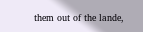them out of the lande,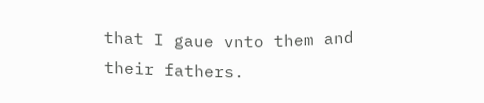that I gaue vnto them and their fathers.